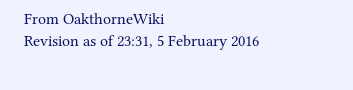From OakthorneWiki
Revision as of 23:31, 5 February 2016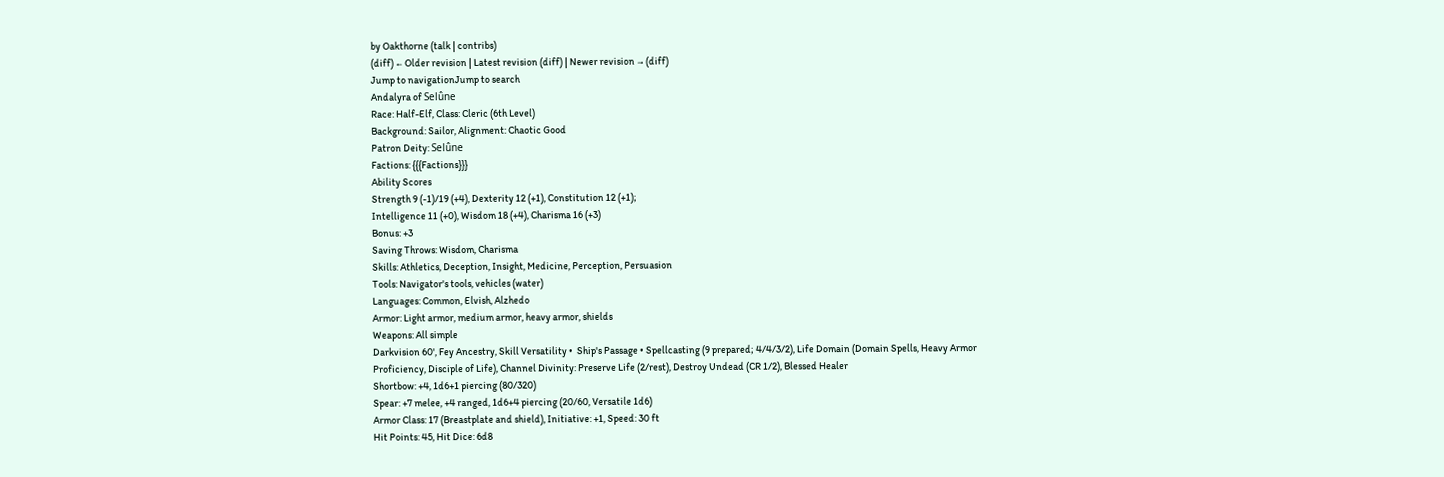by Oakthorne (talk | contribs)
(diff) ← Older revision | Latest revision (diff) | Newer revision → (diff)
Jump to navigationJump to search
Andalyra of Selûne
Race: Half-Elf, Class: Cleric (6th Level)
Background: Sailor, Alignment: Chaotic Good
Patron Deity: Selûne
Factions: {{{Factions}}}
Ability Scores
Strength 9 (-1)/19 (+4), Dexterity 12 (+1), Constitution 12 (+1);
Intelligence 11 (+0), Wisdom 18 (+4), Charisma 16 (+3)
Bonus: +3
Saving Throws: Wisdom, Charisma
Skills: Athletics, Deception, Insight, Medicine, Perception, Persuasion
Tools: Navigator's tools, vehicles (water)
Languages: Common, Elvish, Alzhedo
Armor: Light armor, medium armor, heavy armor, shields
Weapons: All simple
Darkvision 60', Fey Ancestry, Skill Versatility •  Ship's Passage • Spellcasting (9 prepared; 4/4/3/2), Life Domain (Domain Spells, Heavy Armor Proficiency, Disciple of Life), Channel Divinity: Preserve Life (2/rest), Destroy Undead (CR 1/2), Blessed Healer
Shortbow: +4, 1d6+1 piercing (80/320)
Spear: +7 melee, +4 ranged, 1d6+4 piercing (20/60, Versatile 1d6)
Armor Class: 17 (Breastplate and shield), Initiative: +1, Speed: 30 ft
Hit Points: 45, Hit Dice: 6d8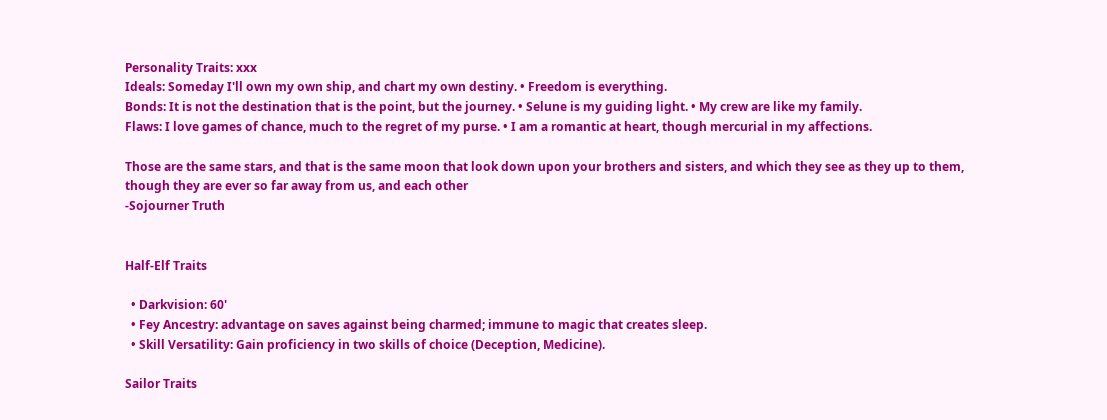Personality Traits: xxx
Ideals: Someday I'll own my own ship, and chart my own destiny. • Freedom is everything.
Bonds: It is not the destination that is the point, but the journey. • Selune is my guiding light. • My crew are like my family.
Flaws: I love games of chance, much to the regret of my purse. • I am a romantic at heart, though mercurial in my affections.

Those are the same stars, and that is the same moon that look down upon your brothers and sisters, and which they see as they up to them, though they are ever so far away from us, and each other
-Sojourner Truth


Half-Elf Traits

  • Darkvision: 60'
  • Fey Ancestry: advantage on saves against being charmed; immune to magic that creates sleep.
  • Skill Versatility: Gain proficiency in two skills of choice (Deception, Medicine).

Sailor Traits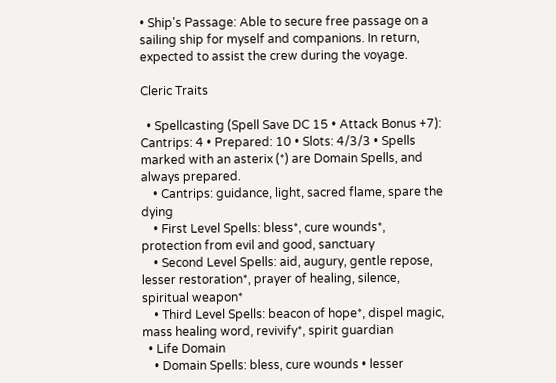• Ship's Passage: Able to secure free passage on a sailing ship for myself and companions. In return, expected to assist the crew during the voyage.

Cleric Traits

  • Spellcasting (Spell Save DC 15 • Attack Bonus +7): Cantrips: 4 • Prepared: 10 • Slots: 4/3/3 • Spells marked with an asterix (*) are Domain Spells, and always prepared.
    • Cantrips: guidance, light, sacred flame, spare the dying
    • First Level Spells: bless*, cure wounds*, protection from evil and good, sanctuary
    • Second Level Spells: aid, augury, gentle repose, lesser restoration*, prayer of healing, silence, spiritual weapon*
    • Third Level Spells: beacon of hope*, dispel magic, mass healing word, revivify*, spirit guardian
  • Life Domain
    • Domain Spells: bless, cure wounds • lesser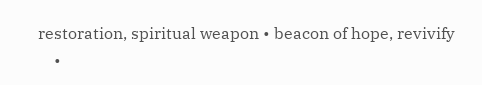restoration, spiritual weapon • beacon of hope, revivify
    •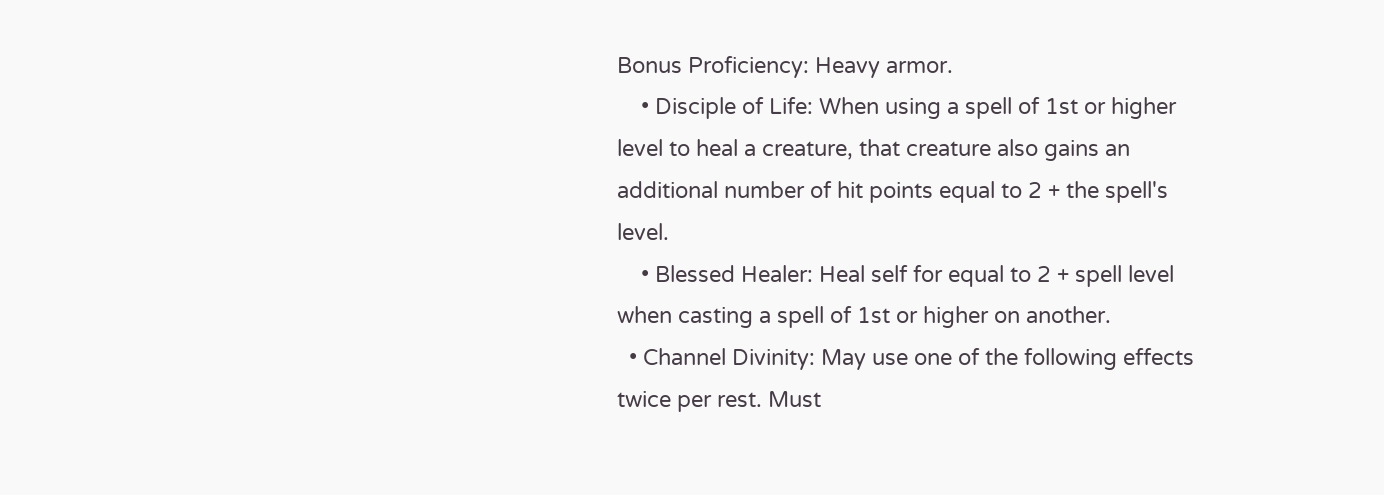Bonus Proficiency: Heavy armor.
    • Disciple of Life: When using a spell of 1st or higher level to heal a creature, that creature also gains an additional number of hit points equal to 2 + the spell's level.
    • Blessed Healer: Heal self for equal to 2 + spell level when casting a spell of 1st or higher on another.
  • Channel Divinity: May use one of the following effects twice per rest. Must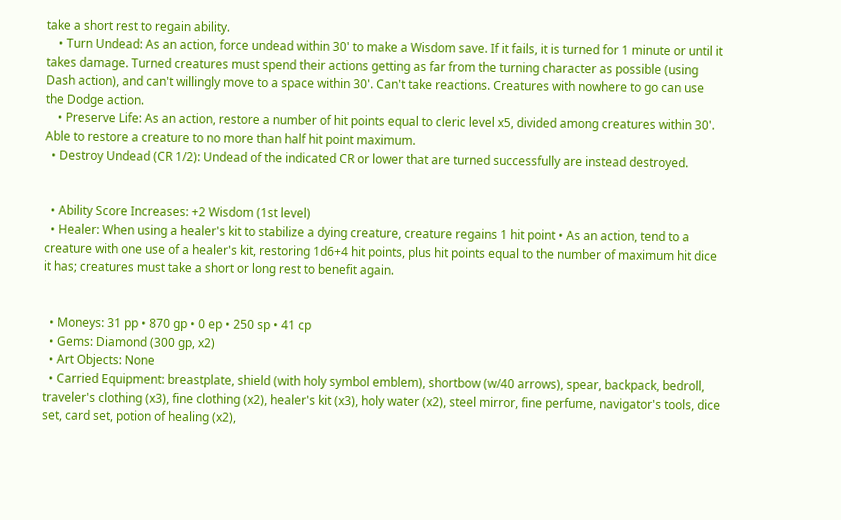take a short rest to regain ability.
    • Turn Undead: As an action, force undead within 30' to make a Wisdom save. If it fails, it is turned for 1 minute or until it takes damage. Turned creatures must spend their actions getting as far from the turning character as possible (using Dash action), and can't willingly move to a space within 30'. Can't take reactions. Creatures with nowhere to go can use the Dodge action.
    • Preserve Life: As an action, restore a number of hit points equal to cleric level x5, divided among creatures within 30'. Able to restore a creature to no more than half hit point maximum.
  • Destroy Undead (CR 1/2): Undead of the indicated CR or lower that are turned successfully are instead destroyed.


  • Ability Score Increases: +2 Wisdom (1st level)
  • Healer: When using a healer's kit to stabilize a dying creature, creature regains 1 hit point • As an action, tend to a creature with one use of a healer's kit, restoring 1d6+4 hit points, plus hit points equal to the number of maximum hit dice it has; creatures must take a short or long rest to benefit again.


  • Moneys: 31 pp • 870 gp • 0 ep • 250 sp • 41 cp
  • Gems: Diamond (300 gp, x2)
  • Art Objects: None
  • Carried Equipment: breastplate, shield (with holy symbol emblem), shortbow (w/40 arrows), spear, backpack, bedroll, traveler's clothing (x3), fine clothing (x2), healer's kit (x3), holy water (x2), steel mirror, fine perfume, navigator's tools, dice set, card set, potion of healing (x2),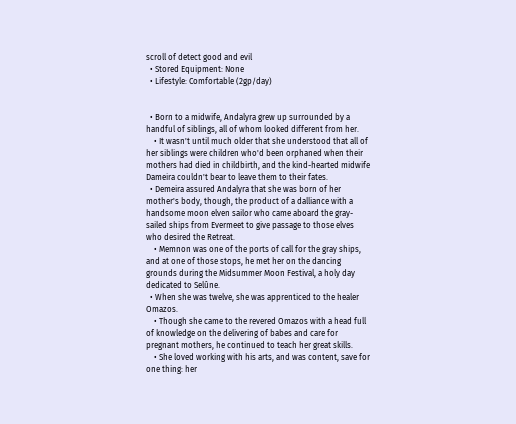scroll of detect good and evil
  • Stored Equipment: None
  • Lifestyle: Comfortable (2gp/day)


  • Born to a midwife, Andalyra grew up surrounded by a handful of siblings, all of whom looked different from her.
    • It wasn't until much older that she understood that all of her siblings were children who'd been orphaned when their mothers had died in childbirth, and the kind-hearted midwife Dameira couldn't bear to leave them to their fates.
  • Demeira assured Andalyra that she was born of her mother's body, though, the product of a dalliance with a handsome moon elven sailor who came aboard the gray-sailed ships from Evermeet to give passage to those elves who desired the Retreat.
    • Memnon was one of the ports of call for the gray ships, and at one of those stops, he met her on the dancing grounds during the Midsummer Moon Festival, a holy day dedicated to Selûne.
  • When she was twelve, she was apprenticed to the healer Omazos.
    • Though she came to the revered Omazos with a head full of knowledge on the delivering of babes and care for pregnant mothers, he continued to teach her great skills.
    • She loved working with his arts, and was content, save for one thing: her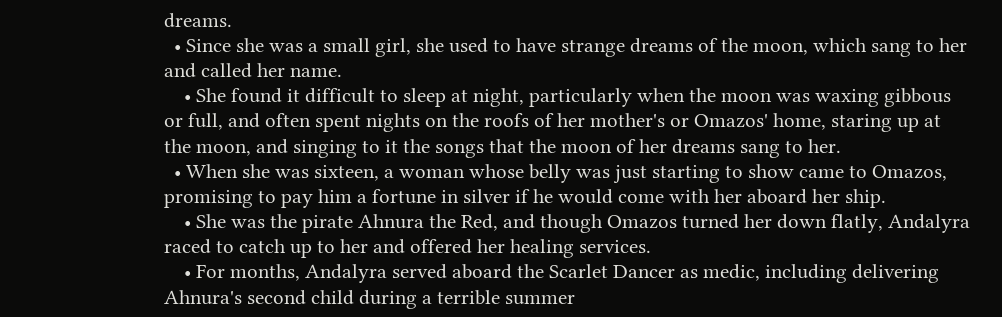dreams.
  • Since she was a small girl, she used to have strange dreams of the moon, which sang to her and called her name.
    • She found it difficult to sleep at night, particularly when the moon was waxing gibbous or full, and often spent nights on the roofs of her mother's or Omazos' home, staring up at the moon, and singing to it the songs that the moon of her dreams sang to her.
  • When she was sixteen, a woman whose belly was just starting to show came to Omazos, promising to pay him a fortune in silver if he would come with her aboard her ship.
    • She was the pirate Ahnura the Red, and though Omazos turned her down flatly, Andalyra raced to catch up to her and offered her healing services.
    • For months, Andalyra served aboard the Scarlet Dancer as medic, including delivering Ahnura's second child during a terrible summer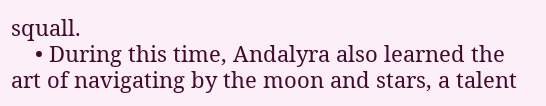squall.
    • During this time, Andalyra also learned the art of navigating by the moon and stars, a talent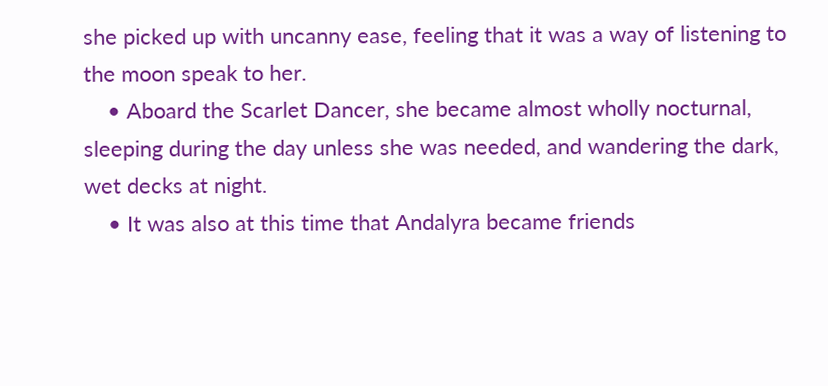she picked up with uncanny ease, feeling that it was a way of listening to the moon speak to her.
    • Aboard the Scarlet Dancer, she became almost wholly nocturnal, sleeping during the day unless she was needed, and wandering the dark, wet decks at night.
    • It was also at this time that Andalyra became friends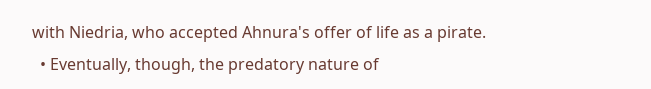with Niedria, who accepted Ahnura's offer of life as a pirate.
  • Eventually, though, the predatory nature of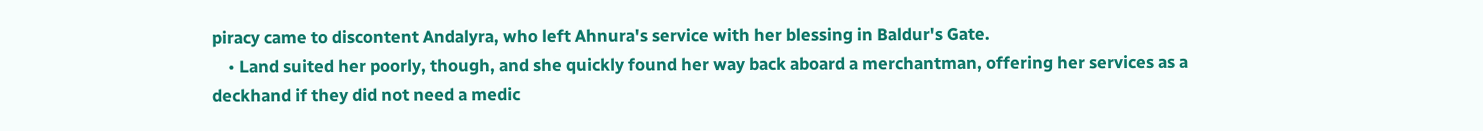piracy came to discontent Andalyra, who left Ahnura's service with her blessing in Baldur's Gate.
    • Land suited her poorly, though, and she quickly found her way back aboard a merchantman, offering her services as a deckhand if they did not need a medic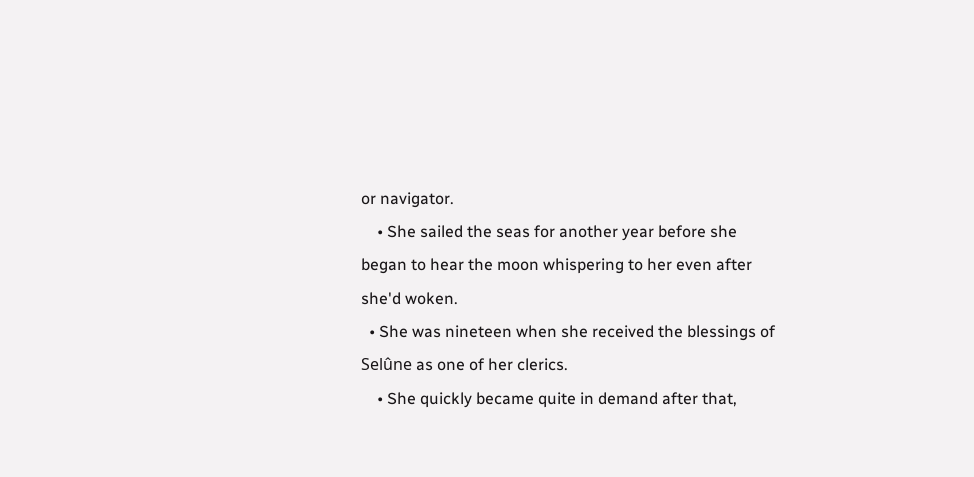or navigator.
    • She sailed the seas for another year before she began to hear the moon whispering to her even after she'd woken.
  • She was nineteen when she received the blessings of Selûne as one of her clerics.
    • She quickly became quite in demand after that,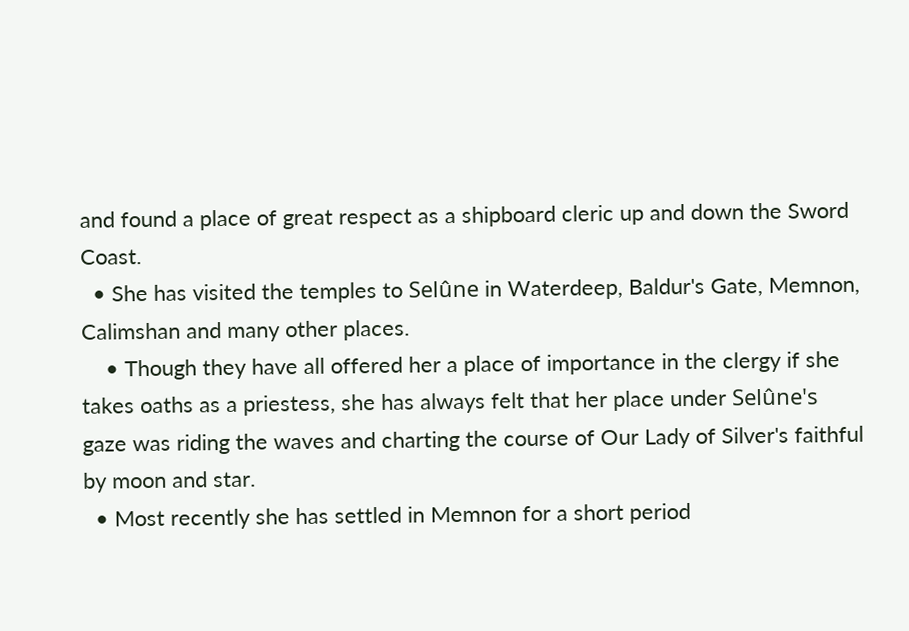and found a place of great respect as a shipboard cleric up and down the Sword Coast.
  • She has visited the temples to Selûne in Waterdeep, Baldur's Gate, Memnon, Calimshan and many other places.
    • Though they have all offered her a place of importance in the clergy if she takes oaths as a priestess, she has always felt that her place under Selûne's gaze was riding the waves and charting the course of Our Lady of Silver's faithful by moon and star.
  • Most recently she has settled in Memnon for a short period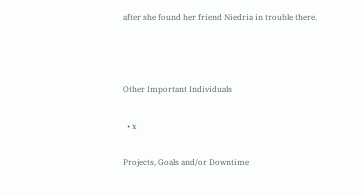after she found her friend Niedria in trouble there.



Other Important Individuals

  • x

Projects, Goals and/or Downtime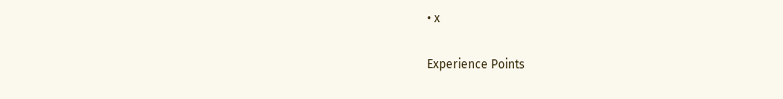• x

Experience Points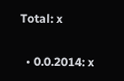Total: x

  • 0.0.2014: x